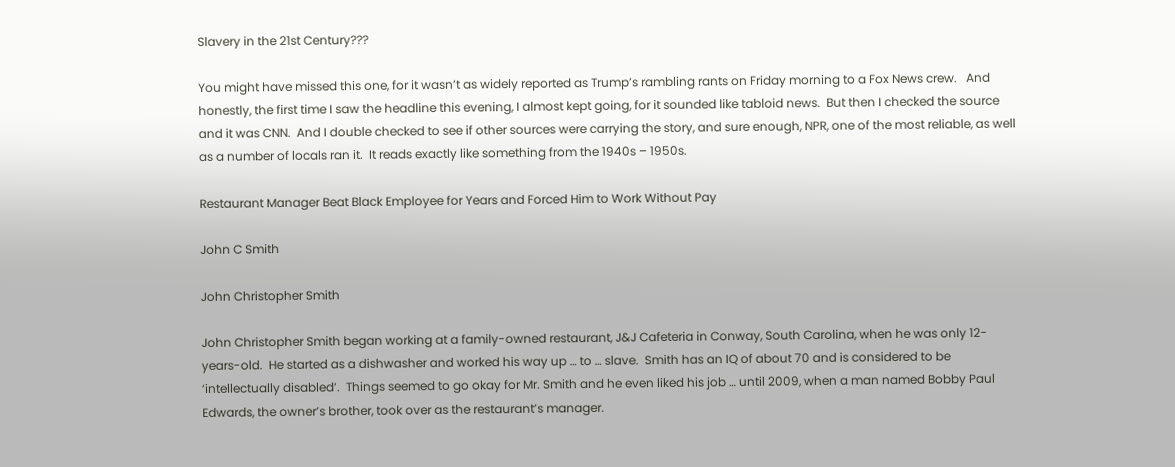Slavery in the 21st Century???

You might have missed this one, for it wasn’t as widely reported as Trump’s rambling rants on Friday morning to a Fox News crew.   And honestly, the first time I saw the headline this evening, I almost kept going, for it sounded like tabloid news.  But then I checked the source and it was CNN.  And I double checked to see if other sources were carrying the story, and sure enough, NPR, one of the most reliable, as well as a number of locals ran it.  It reads exactly like something from the 1940s – 1950s.

Restaurant Manager Beat Black Employee for Years and Forced Him to Work Without Pay

John C Smith

John Christopher Smith

John Christopher Smith began working at a family-owned restaurant, J&J Cafeteria in Conway, South Carolina, when he was only 12-years-old.  He started as a dishwasher and worked his way up … to … slave.  Smith has an IQ of about 70 and is considered to be ‘intellectually disabled’.  Things seemed to go okay for Mr. Smith and he even liked his job … until 2009, when a man named Bobby Paul Edwards, the owner’s brother, took over as the restaurant’s manager.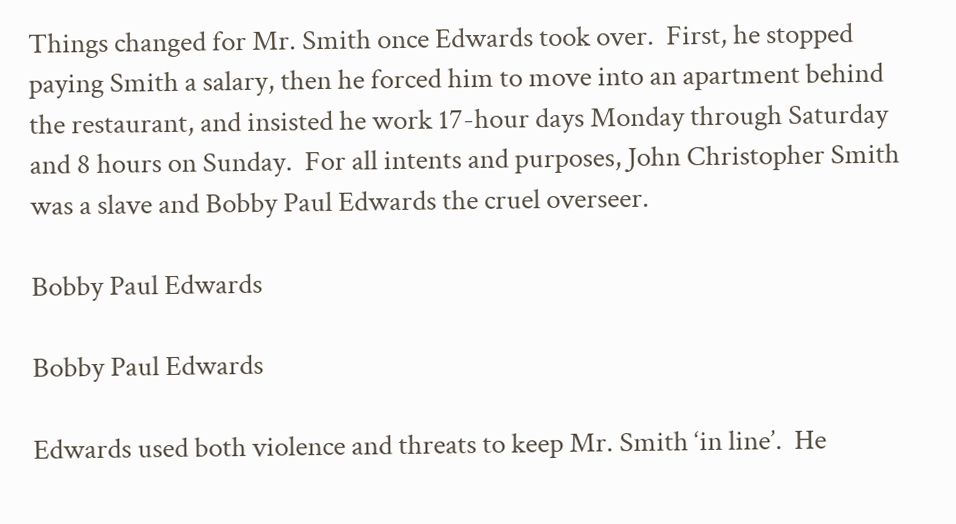Things changed for Mr. Smith once Edwards took over.  First, he stopped paying Smith a salary, then he forced him to move into an apartment behind the restaurant, and insisted he work 17-hour days Monday through Saturday and 8 hours on Sunday.  For all intents and purposes, John Christopher Smith was a slave and Bobby Paul Edwards the cruel overseer.

Bobby Paul Edwards

Bobby Paul Edwards

Edwards used both violence and threats to keep Mr. Smith ‘in line’.  He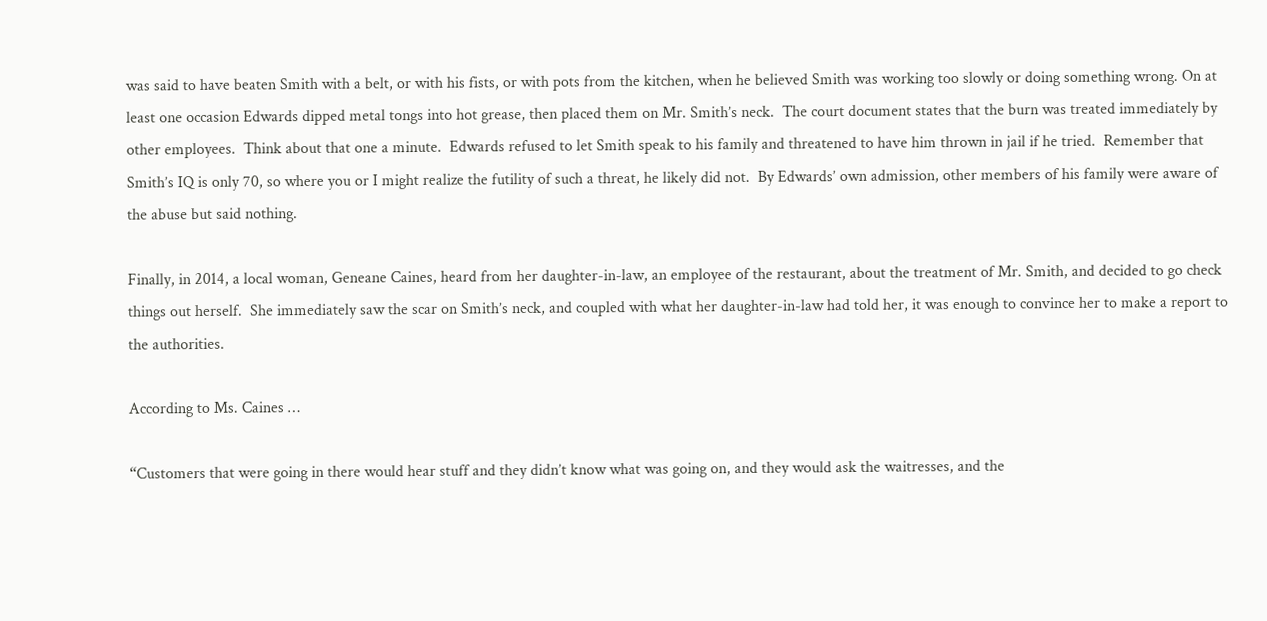was said to have beaten Smith with a belt, or with his fists, or with pots from the kitchen, when he believed Smith was working too slowly or doing something wrong. On at least one occasion Edwards dipped metal tongs into hot grease, then placed them on Mr. Smith’s neck.  The court document states that the burn was treated immediately by other employees.  Think about that one a minute.  Edwards refused to let Smith speak to his family and threatened to have him thrown in jail if he tried.  Remember that Smith’s IQ is only 70, so where you or I might realize the futility of such a threat, he likely did not.  By Edwards’ own admission, other members of his family were aware of the abuse but said nothing.

Finally, in 2014, a local woman, Geneane Caines, heard from her daughter-in-law, an employee of the restaurant, about the treatment of Mr. Smith, and decided to go check things out herself.  She immediately saw the scar on Smith’s neck, and coupled with what her daughter-in-law had told her, it was enough to convince her to make a report to the authorities.

According to Ms. Caines …

“Customers that were going in there would hear stuff and they didn’t know what was going on, and they would ask the waitresses, and the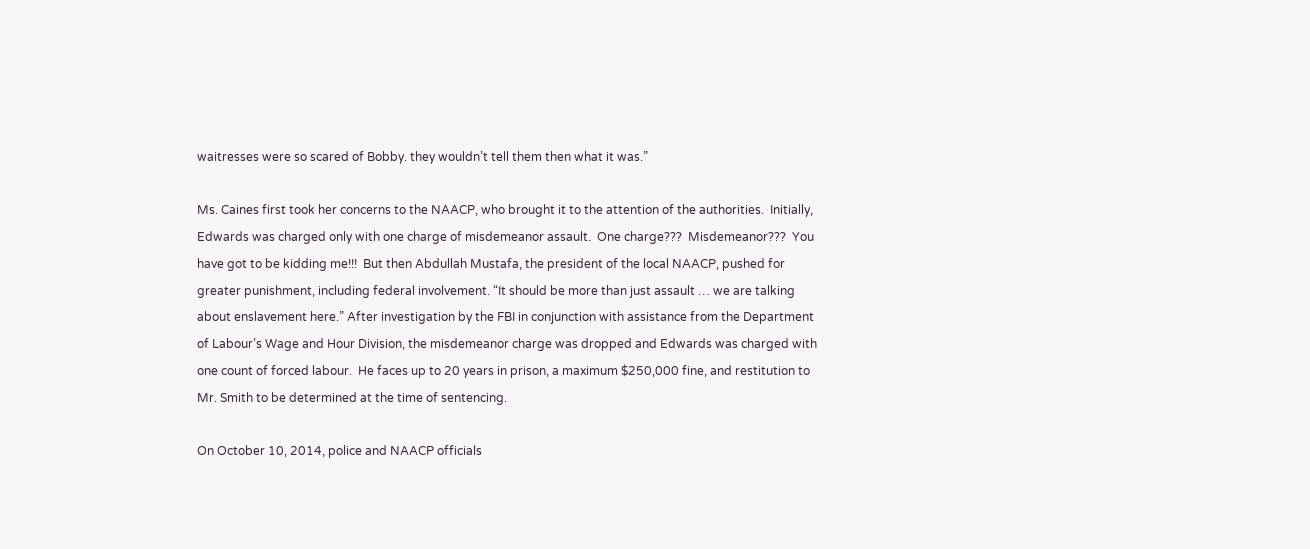waitresses were so scared of Bobby. they wouldn’t tell them then what it was.”

Ms. Caines first took her concerns to the NAACP, who brought it to the attention of the authorities.  Initially, Edwards was charged only with one charge of misdemeanor assault.  One charge???  Misdemeanor???  You have got to be kidding me!!!  But then Abdullah Mustafa, the president of the local NAACP, pushed for greater punishment, including federal involvement. “It should be more than just assault … we are talking about enslavement here.” After investigation by the FBI in conjunction with assistance from the Department of Labour’s Wage and Hour Division, the misdemeanor charge was dropped and Edwards was charged with one count of forced labour.  He faces up to 20 years in prison, a maximum $250,000 fine, and restitution to Mr. Smith to be determined at the time of sentencing.

On October 10, 2014, police and NAACP officials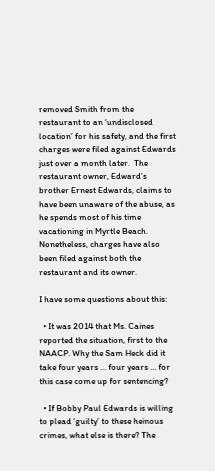removed Smith from the restaurant to an ‘undisclosed location’ for his safety, and the first charges were filed against Edwards just over a month later.  The restaurant owner, Edward’s brother Ernest Edwards, claims to have been unaware of the abuse, as he spends most of his time vacationing in Myrtle Beach.  Nonetheless, charges have also been filed against both the restaurant and its owner.

I have some questions about this:

  • It was 2014 that Ms. Caines reported the situation, first to the NAACP. Why the Sam Heck did it take four years … four years … for this case come up for sentencing?

  • If Bobby Paul Edwards is willing to plead ‘guilty’ to these heinous crimes, what else is there? The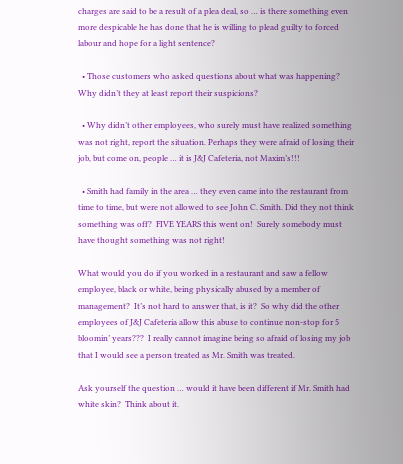charges are said to be a result of a plea deal, so … is there something even more despicable he has done that he is willing to plead guilty to forced labour and hope for a light sentence?

  • Those customers who asked questions about what was happening?  Why didn’t they at least report their suspicions?

  • Why didn’t other employees, who surely must have realized something was not right, report the situation. Perhaps they were afraid of losing their job, but come on, people … it is J&J Cafeteria, not Maxim’s!!!

  • Smith had family in the area … they even came into the restaurant from time to time, but were not allowed to see John C. Smith. Did they not think something was off?  FIVE YEARS this went on!  Surely somebody must have thought something was not right!

What would you do if you worked in a restaurant and saw a fellow employee, black or white, being physically abused by a member of management?  It’s not hard to answer that, is it?  So why did the other employees of J&J Cafeteria allow this abuse to continue non-stop for 5 bloomin’ years???  I really cannot imagine being so afraid of losing my job that I would see a person treated as Mr. Smith was treated.

Ask yourself the question … would it have been different if Mr. Smith had white skin?  Think about it.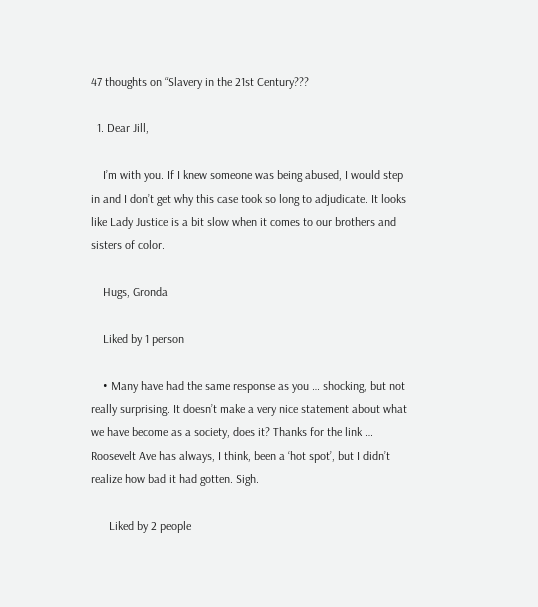47 thoughts on “Slavery in the 21st Century???

  1. Dear Jill,

    I’m with you. If I knew someone was being abused, I would step in and I don’t get why this case took so long to adjudicate. It looks like Lady Justice is a bit slow when it comes to our brothers and sisters of color.

    Hugs, Gronda

    Liked by 1 person

    • Many have had the same response as you … shocking, but not really surprising. It doesn’t make a very nice statement about what we have become as a society, does it? Thanks for the link … Roosevelt Ave has always, I think, been a ‘hot spot’, but I didn’t realize how bad it had gotten. Sigh.

      Liked by 2 people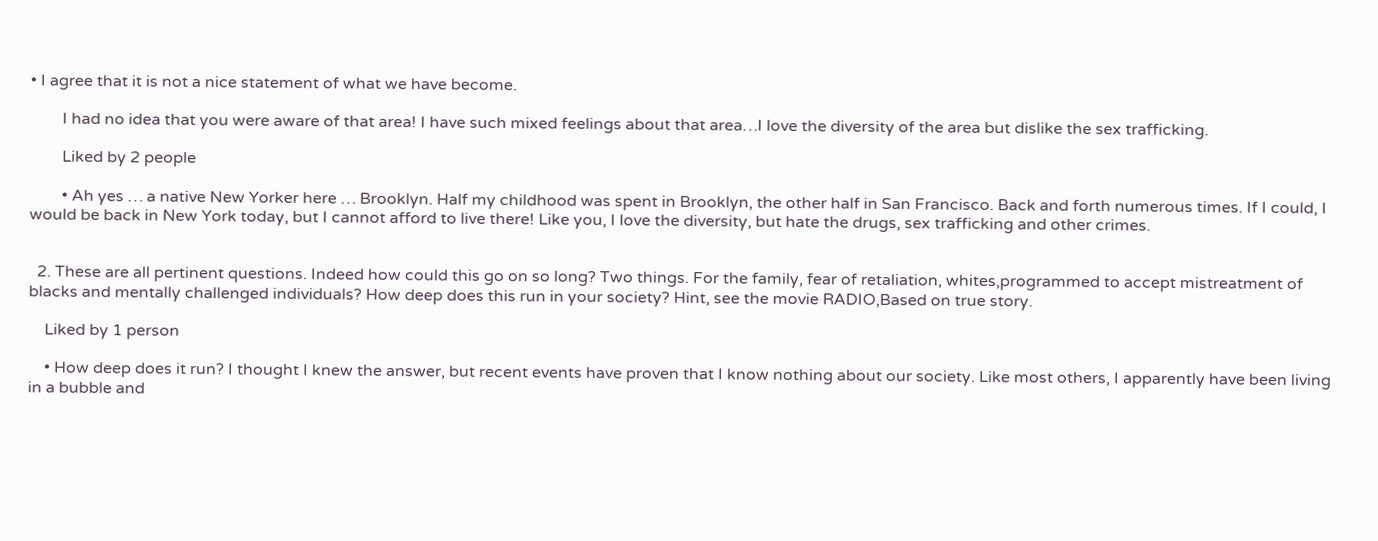• I agree that it is not a nice statement of what we have become.

        I had no idea that you were aware of that area! I have such mixed feelings about that area…I love the diversity of the area but dislike the sex trafficking.

        Liked by 2 people

        • Ah yes … a native New Yorker here … Brooklyn. Half my childhood was spent in Brooklyn, the other half in San Francisco. Back and forth numerous times. If I could, I would be back in New York today, but I cannot afford to live there! Like you, I love the diversity, but hate the drugs, sex trafficking and other crimes.


  2. These are all pertinent questions. Indeed how could this go on so long? Two things. For the family, fear of retaliation, whites,programmed to accept mistreatment of blacks and mentally challenged individuals? How deep does this run in your society? Hint, see the movie RADIO,Based on true story.

    Liked by 1 person

    • How deep does it run? I thought I knew the answer, but recent events have proven that I know nothing about our society. Like most others, I apparently have been living in a bubble and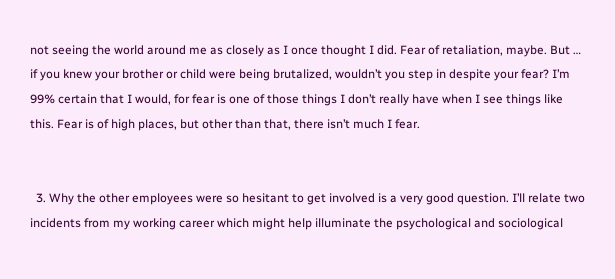not seeing the world around me as closely as I once thought I did. Fear of retaliation, maybe. But … if you knew your brother or child were being brutalized, wouldn’t you step in despite your fear? I’m 99% certain that I would, for fear is one of those things I don’t really have when I see things like this. Fear is of high places, but other than that, there isn’t much I fear.


  3. Why the other employees were so hesitant to get involved is a very good question. I’ll relate two incidents from my working career which might help illuminate the psychological and sociological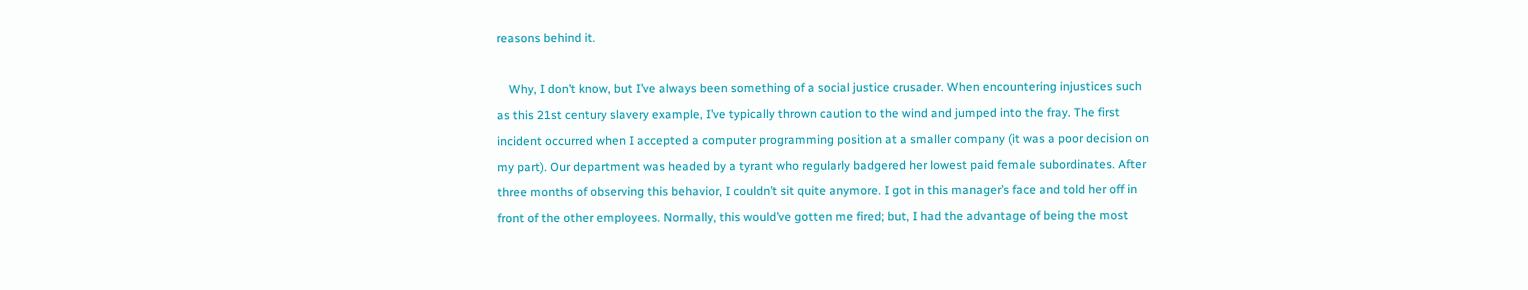reasons behind it.

    Why, I don’t know, but I’ve always been something of a social justice crusader. When encountering injustices such as this 21st century slavery example, I’ve typically thrown caution to the wind and jumped into the fray. The first incident occurred when I accepted a computer programming position at a smaller company (it was a poor decision on my part). Our department was headed by a tyrant who regularly badgered her lowest paid female subordinates. After three months of observing this behavior, I couldn’t sit quite anymore. I got in this manager’s face and told her off in front of the other employees. Normally, this would’ve gotten me fired; but, I had the advantage of being the most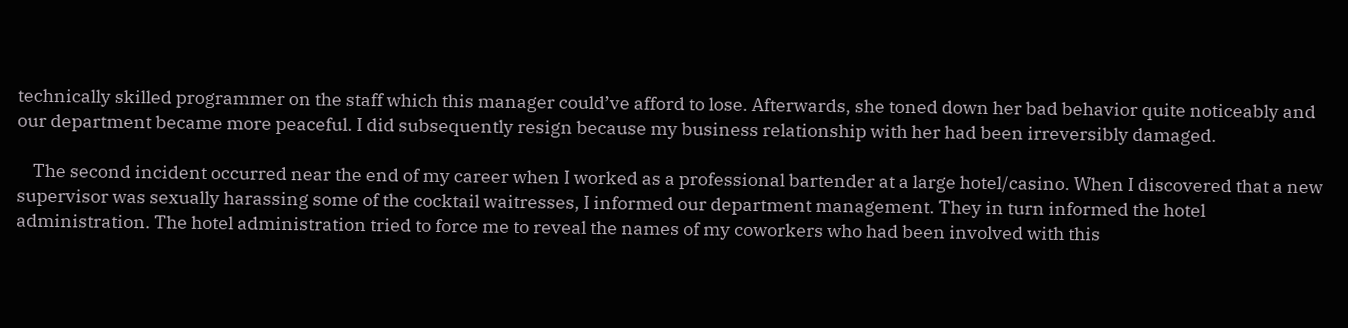technically skilled programmer on the staff which this manager could’ve afford to lose. Afterwards, she toned down her bad behavior quite noticeably and our department became more peaceful. I did subsequently resign because my business relationship with her had been irreversibly damaged.

    The second incident occurred near the end of my career when I worked as a professional bartender at a large hotel/casino. When I discovered that a new supervisor was sexually harassing some of the cocktail waitresses, I informed our department management. They in turn informed the hotel administration. The hotel administration tried to force me to reveal the names of my coworkers who had been involved with this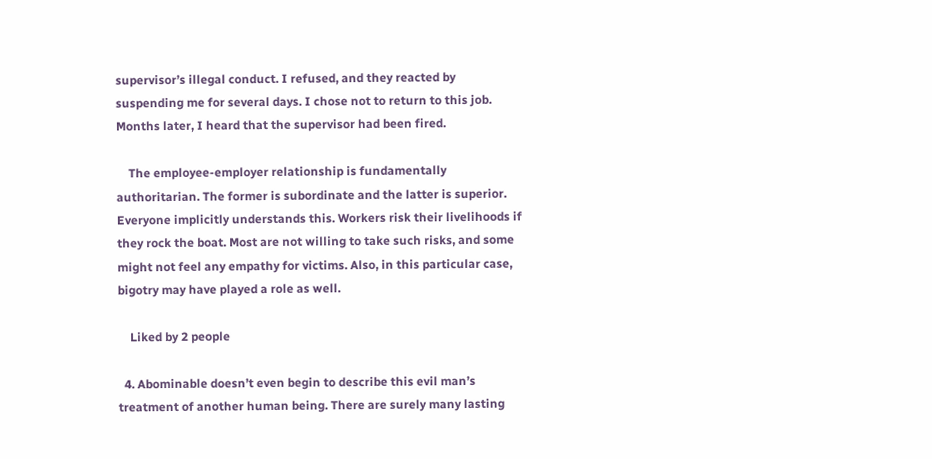supervisor’s illegal conduct. I refused, and they reacted by suspending me for several days. I chose not to return to this job. Months later, I heard that the supervisor had been fired.

    The employee-employer relationship is fundamentally authoritarian. The former is subordinate and the latter is superior. Everyone implicitly understands this. Workers risk their livelihoods if they rock the boat. Most are not willing to take such risks, and some might not feel any empathy for victims. Also, in this particular case, bigotry may have played a role as well.

    Liked by 2 people

  4. Abominable doesn’t even begin to describe this evil man’s treatment of another human being. There are surely many lasting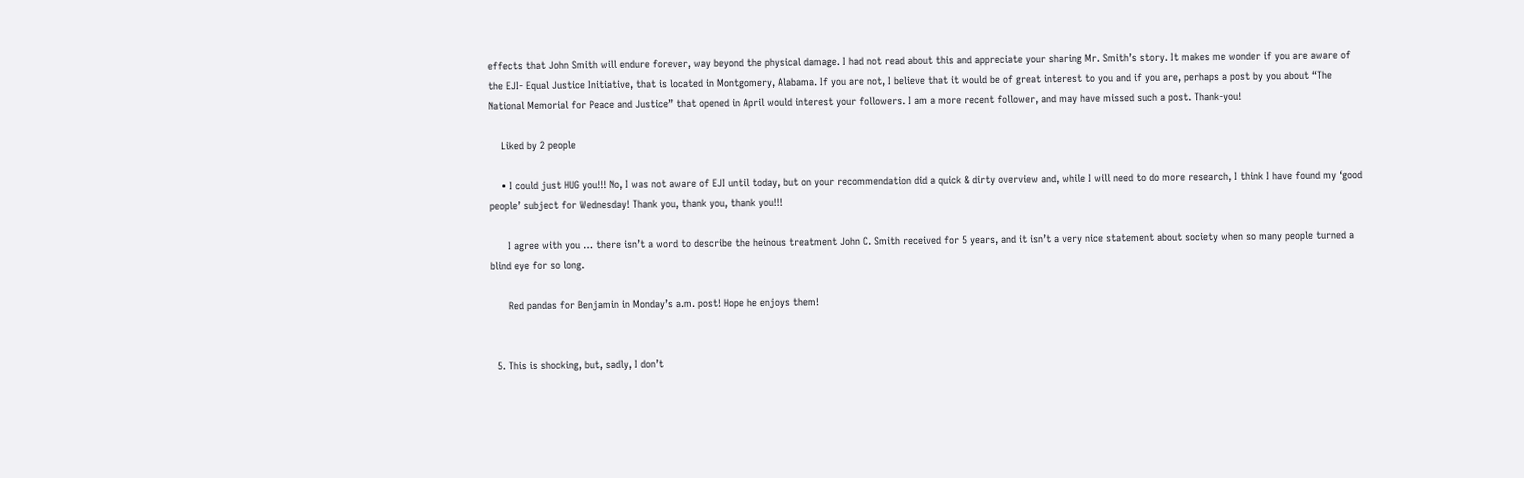effects that John Smith will endure forever, way beyond the physical damage. I had not read about this and appreciate your sharing Mr. Smith’s story. It makes me wonder if you are aware of the EJI- Equal Justice Initiative, that is located in Montgomery, Alabama. If you are not, I believe that it would be of great interest to you and if you are, perhaps a post by you about “The National Memorial for Peace and Justice” that opened in April would interest your followers. I am a more recent follower, and may have missed such a post. Thank-you!

    Liked by 2 people

    • I could just HUG you!!! No, I was not aware of EJI until today, but on your recommendation did a quick & dirty overview and, while I will need to do more research, I think I have found my ‘good people’ subject for Wednesday! Thank you, thank you, thank you!!!

      I agree with you … there isn’t a word to describe the heinous treatment John C. Smith received for 5 years, and it isn’t a very nice statement about society when so many people turned a blind eye for so long.

      Red pandas for Benjamin in Monday’s a.m. post! Hope he enjoys them!


  5. This is shocking, but, sadly, I don’t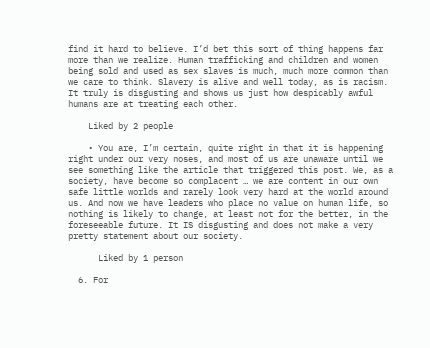find it hard to believe. I’d bet this sort of thing happens far more than we realize. Human trafficking and children and women being sold and used as sex slaves is much, much more common than we care to think. Slavery is alive and well today, as is racism. It truly is disgusting and shows us just how despicably awful humans are at treating each other.

    Liked by 2 people

    • You are, I’m certain, quite right in that it is happening right under our very noses, and most of us are unaware until we see something like the article that triggered this post. We, as a society, have become so complacent … we are content in our own safe little worlds and rarely look very hard at the world around us. And now we have leaders who place no value on human life, so nothing is likely to change, at least not for the better, in the foreseeable future. It IS disgusting and does not make a very pretty statement about our society.

      Liked by 1 person

  6. For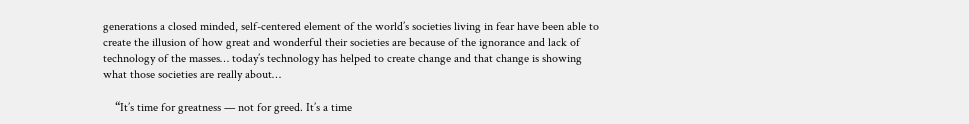generations a closed minded, self-centered element of the world’s societies living in fear have been able to create the illusion of how great and wonderful their societies are because of the ignorance and lack of technology of the masses… today’s technology has helped to create change and that change is showing what those societies are really about…

    “It’s time for greatness — not for greed. It’s a time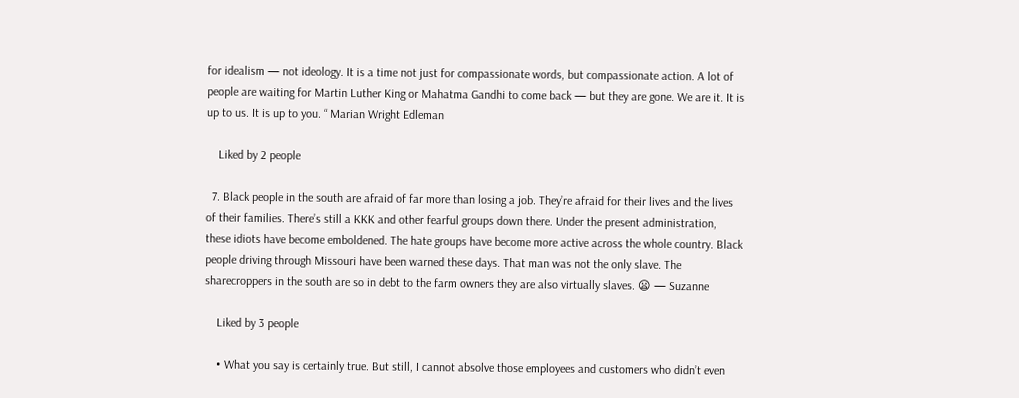for idealism — not ideology. It is a time not just for compassionate words, but compassionate action. A lot of people are waiting for Martin Luther King or Mahatma Gandhi to come back — but they are gone. We are it. It is up to us. It is up to you. “ Marian Wright Edleman

    Liked by 2 people

  7. Black people in the south are afraid of far more than losing a job. They’re afraid for their lives and the lives of their families. There’s still a KKK and other fearful groups down there. Under the present administration, these idiots have become emboldened. The hate groups have become more active across the whole country. Black people driving through Missouri have been warned these days. That man was not the only slave. The sharecroppers in the south are so in debt to the farm owners they are also virtually slaves. 😦 — Suzanne

    Liked by 3 people

    • What you say is certainly true. But still, I cannot absolve those employees and customers who didn’t even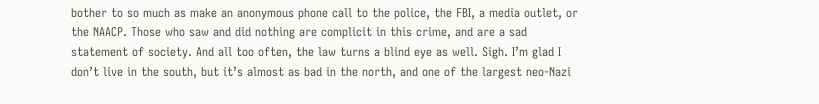bother to so much as make an anonymous phone call to the police, the FBI, a media outlet, or the NAACP. Those who saw and did nothing are complicit in this crime, and are a sad statement of society. And all too often, the law turns a blind eye as well. Sigh. I’m glad I don’t live in the south, but it’s almost as bad in the north, and one of the largest neo-Nazi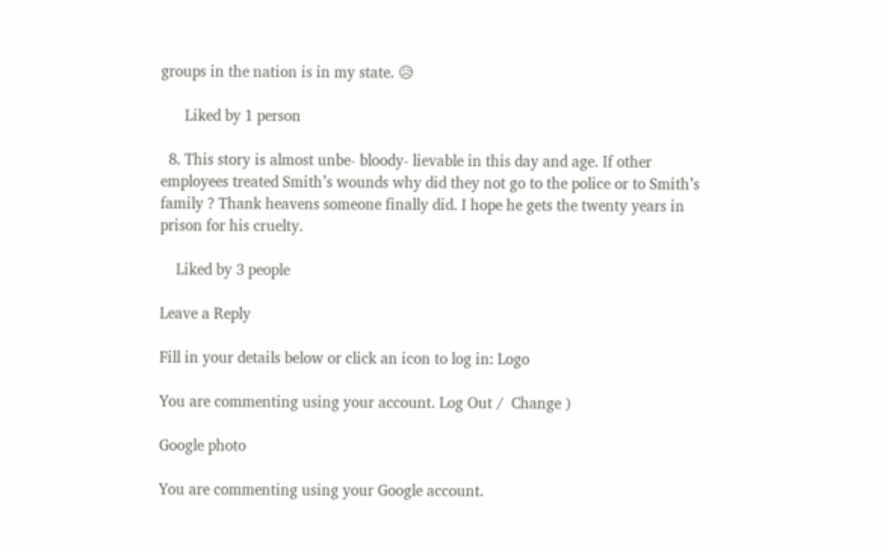groups in the nation is in my state. 😥

      Liked by 1 person

  8. This story is almost unbe- bloody- lievable in this day and age. If other employees treated Smith’s wounds why did they not go to the police or to Smith’s family ? Thank heavens someone finally did. I hope he gets the twenty years in prison for his cruelty.

    Liked by 3 people

Leave a Reply

Fill in your details below or click an icon to log in: Logo

You are commenting using your account. Log Out /  Change )

Google photo

You are commenting using your Google account.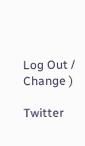Log Out /  Change )

Twitter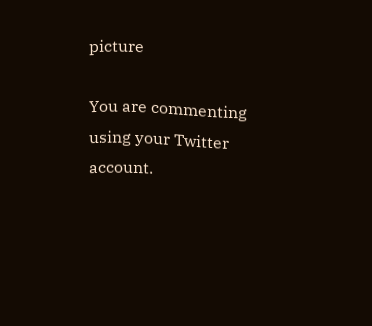picture

You are commenting using your Twitter account.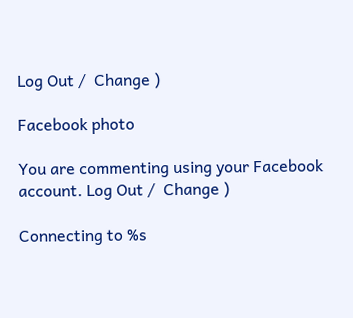Log Out /  Change )

Facebook photo

You are commenting using your Facebook account. Log Out /  Change )

Connecting to %s